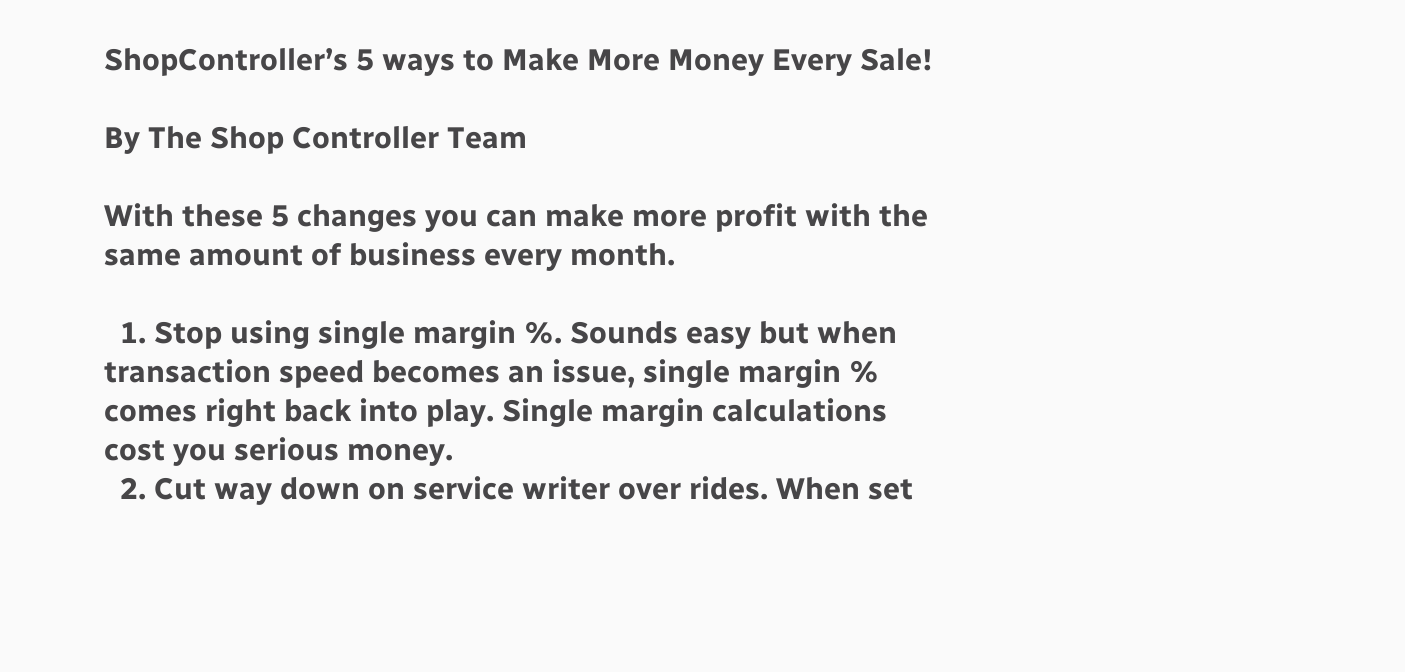ShopController’s 5 ways to Make More Money Every Sale!

By The Shop Controller Team

With these 5 changes you can make more profit with the same amount of business every month.

  1. Stop using single margin %. Sounds easy but when transaction speed becomes an issue, single margin % comes right back into play. Single margin calculations cost you serious money.
  2. Cut way down on service writer over rides. When set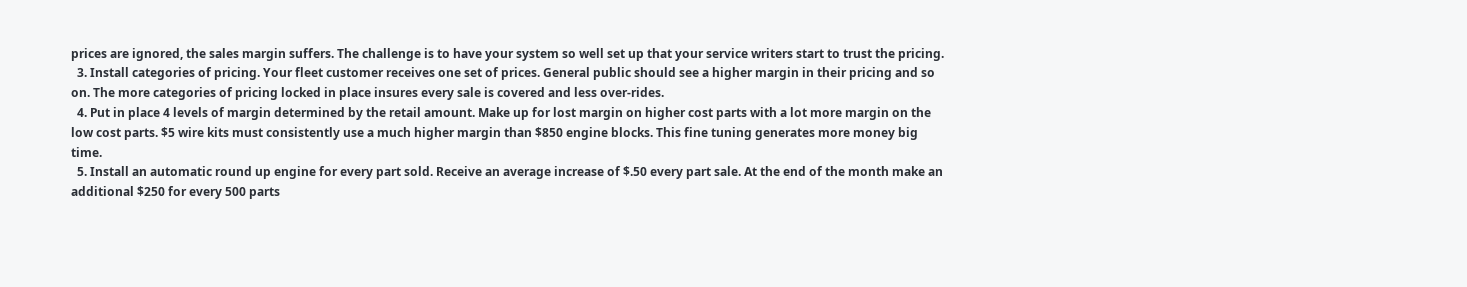prices are ignored, the sales margin suffers. The challenge is to have your system so well set up that your service writers start to trust the pricing.
  3. Install categories of pricing. Your fleet customer receives one set of prices. General public should see a higher margin in their pricing and so on. The more categories of pricing locked in place insures every sale is covered and less over-rides.
  4. Put in place 4 levels of margin determined by the retail amount. Make up for lost margin on higher cost parts with a lot more margin on the low cost parts. $5 wire kits must consistently use a much higher margin than $850 engine blocks. This fine tuning generates more money big time.
  5. Install an automatic round up engine for every part sold. Receive an average increase of $.50 every part sale. At the end of the month make an additional $250 for every 500 parts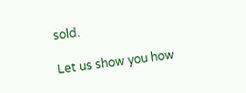sold.

Let us show you how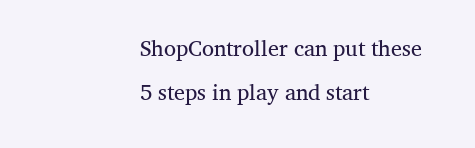ShopController can put these 5 steps in play and start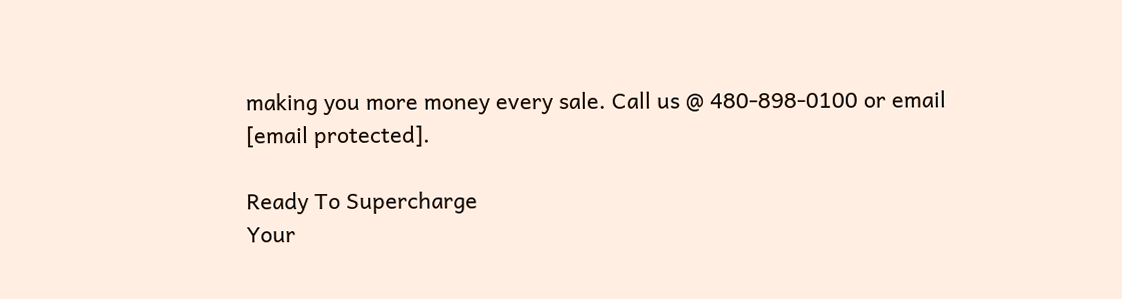making you more money every sale. Call us @ 480-898-0100 or email [email protected].

Ready To Supercharge
Your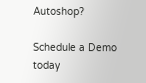Autoshop?

Schedule a Demo today